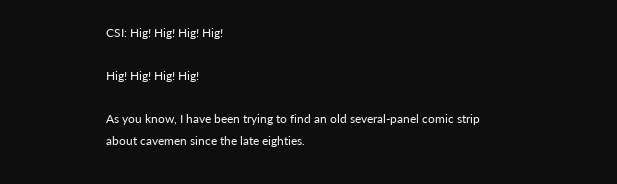CSI: Hig! Hig! Hig! Hig!

Hig! Hig! Hig! Hig!

As you know, I have been trying to find an old several-panel comic strip about cavemen since the late eighties.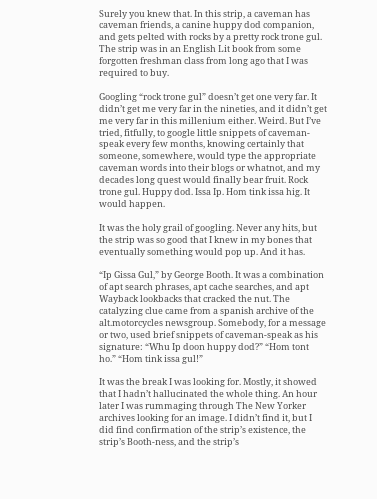Surely you knew that. In this strip, a caveman has caveman friends, a canine huppy dod companion, and gets pelted with rocks by a pretty rock trone gul. The strip was in an English Lit book from some forgotten freshman class from long ago that I was required to buy.

Googling “rock trone gul” doesn’t get one very far. It didn’t get me very far in the nineties, and it didn’t get me very far in this millenium either. Weird. But I’ve tried, fitfully, to google little snippets of caveman-speak every few months, knowing certainly that someone, somewhere, would type the appropriate caveman words into their blogs or whatnot, and my decades long quest would finally bear fruit. Rock trone gul. Huppy dod. Issa Ip. Hom tink issa hig. It would happen.

It was the holy grail of googling. Never any hits, but the strip was so good that I knew in my bones that eventually something would pop up. And it has.

“Ip Gissa Gul,” by George Booth. It was a combination of apt search phrases, apt cache searches, and apt Wayback lookbacks that cracked the nut. The catalyzing clue came from a spanish archive of the alt.motorcycles newsgroup. Somebody, for a message or two, used brief snippets of caveman-speak as his signature: “Whu Ip doon huppy dod?” “Hom tont ho.” “Hom tink issa gul!”

It was the break I was looking for. Mostly, it showed that I hadn’t hallucinated the whole thing. An hour later I was rummaging through The New Yorker archives looking for an image. I didn’t find it, but I did find confirmation of the strip’s existence, the strip’s Booth-ness, and the strip’s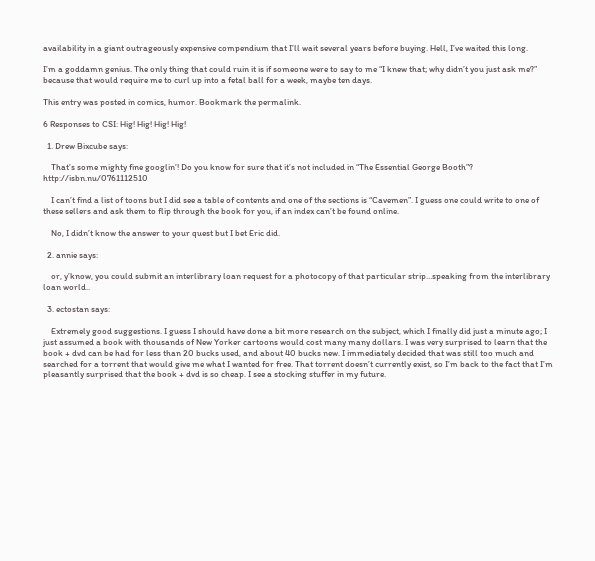availability in a giant outrageously expensive compendium that I’ll wait several years before buying. Hell, I’ve waited this long.

I’m a goddamn genius. The only thing that could ruin it is if someone were to say to me “I knew that; why didn’t you just ask me?” because that would require me to curl up into a fetal ball for a week, maybe ten days.

This entry was posted in comics, humor. Bookmark the permalink.

6 Responses to CSI: Hig! Hig! Hig! Hig!

  1. Drew Bixcube says:

    That’s some mighty fine googlin’! Do you know for sure that it’s not included in “The Essential George Booth”? http://isbn.nu/0761112510

    I can’t find a list of toons but I did see a table of contents and one of the sections is “Cavemen”. I guess one could write to one of these sellers and ask them to flip through the book for you, if an index can’t be found online.

    No, I didn’t know the answer to your quest but I bet Eric did.

  2. annie says:

    or, y’know, you could submit an interlibrary loan request for a photocopy of that particular strip…speaking from the interlibrary loan world..

  3. ectostan says:

    Extremely good suggestions. I guess I should have done a bit more research on the subject, which I finally did just a minute ago; I just assumed a book with thousands of New Yorker cartoons would cost many many dollars. I was very surprised to learn that the book + dvd can be had for less than 20 bucks used, and about 40 bucks new. I immediately decided that was still too much and searched for a torrent that would give me what I wanted for free. That torrent doesn’t currently exist, so I’m back to the fact that I’m pleasantly surprised that the book + dvd is so cheap. I see a stocking stuffer in my future.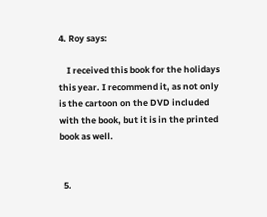4. Roy says:

    I received this book for the holidays this year. I recommend it, as not only is the cartoon on the DVD included with the book, but it is in the printed book as well.


  5.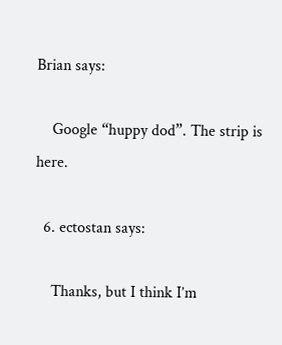Brian says:

    Google “huppy dod”. The strip is here.

  6. ectostan says:

    Thanks, but I think I’m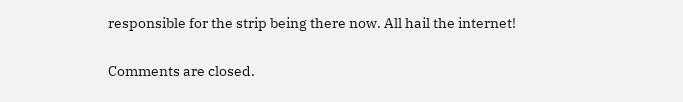responsible for the strip being there now. All hail the internet!

Comments are closed.